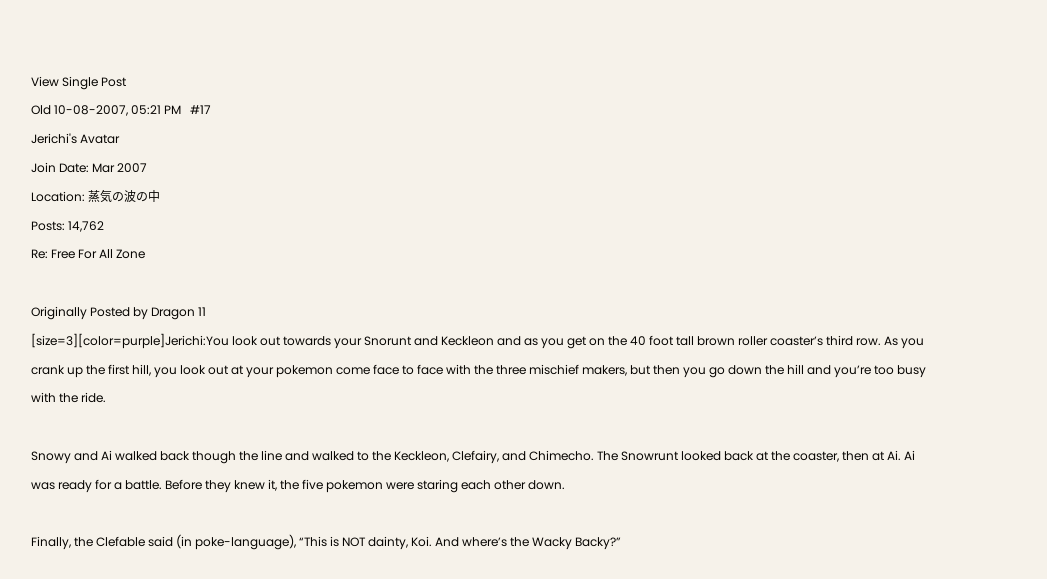View Single Post
Old 10-08-2007, 05:21 PM   #17
Jerichi's Avatar
Join Date: Mar 2007
Location: 蒸気の波の中
Posts: 14,762
Re: Free For All Zone

Originally Posted by Dragon 11
[size=3][color=purple]Jerichi:You look out towards your Snorunt and Keckleon and as you get on the 40 foot tall brown roller coaster’s third row. As you crank up the first hill, you look out at your pokemon come face to face with the three mischief makers, but then you go down the hill and you’re too busy with the ride.

Snowy and Ai walked back though the line and walked to the Keckleon, Clefairy, and Chimecho. The Snowrunt looked back at the coaster, then at Ai. Ai was ready for a battle. Before they knew it, the five pokemon were staring each other down.

Finally, the Clefable said (in poke-language), “This is NOT dainty, Koi. And where’s the Wacky Backy?”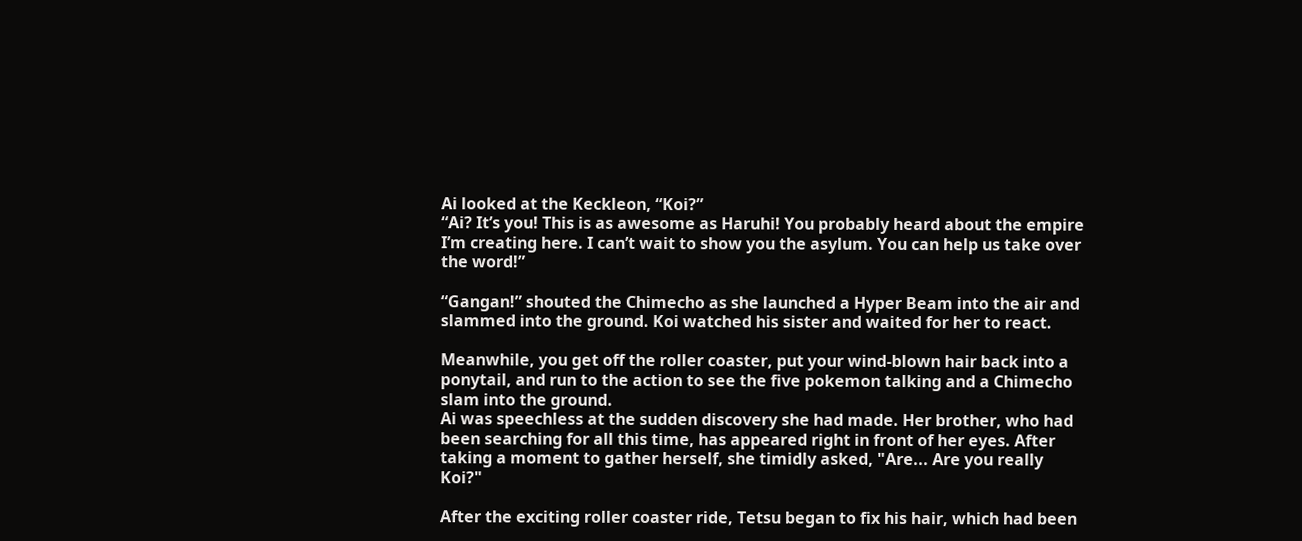Ai looked at the Keckleon, “Koi?”
“Ai? It’s you! This is as awesome as Haruhi! You probably heard about the empire I’m creating here. I can’t wait to show you the asylum. You can help us take over the word!”

“Gangan!” shouted the Chimecho as she launched a Hyper Beam into the air and slammed into the ground. Koi watched his sister and waited for her to react.

Meanwhile, you get off the roller coaster, put your wind-blown hair back into a ponytail, and run to the action to see the five pokemon talking and a Chimecho slam into the ground.
Ai was speechless at the sudden discovery she had made. Her brother, who had been searching for all this time, has appeared right in front of her eyes. After taking a moment to gather herself, she timidly asked, "Are... Are you really Koi?"

After the exciting roller coaster ride, Tetsu began to fix his hair, which had been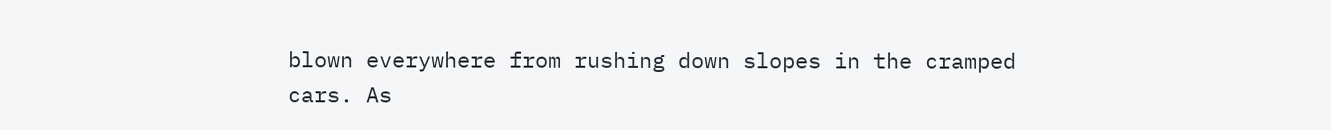blown everywhere from rushing down slopes in the cramped cars. As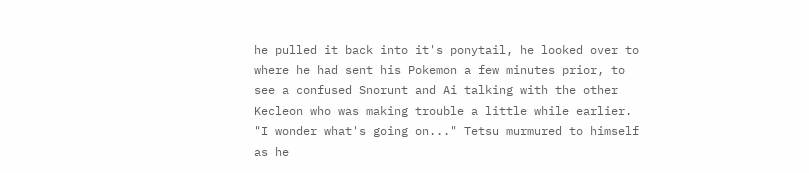he pulled it back into it's ponytail, he looked over to where he had sent his Pokemon a few minutes prior, to see a confused Snorunt and Ai talking with the other Kecleon who was making trouble a little while earlier. "I wonder what's going on..." Tetsu murmured to himself as he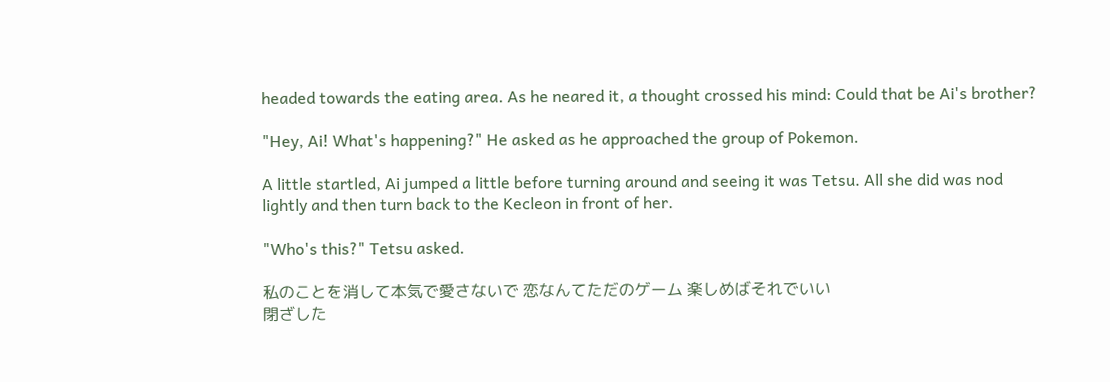headed towards the eating area. As he neared it, a thought crossed his mind: Could that be Ai's brother?

"Hey, Ai! What's happening?" He asked as he approached the group of Pokemon.

A little startled, Ai jumped a little before turning around and seeing it was Tetsu. All she did was nod lightly and then turn back to the Kecleon in front of her.

"Who's this?" Tetsu asked.

私のことを消して本気で愛さないで 恋なんてただのゲーム 楽しめばそれでいい
閉ざした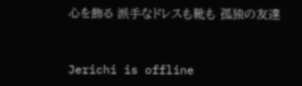心を飾る 派手なドレスも靴も 孤独の友達


Jerichi is offline